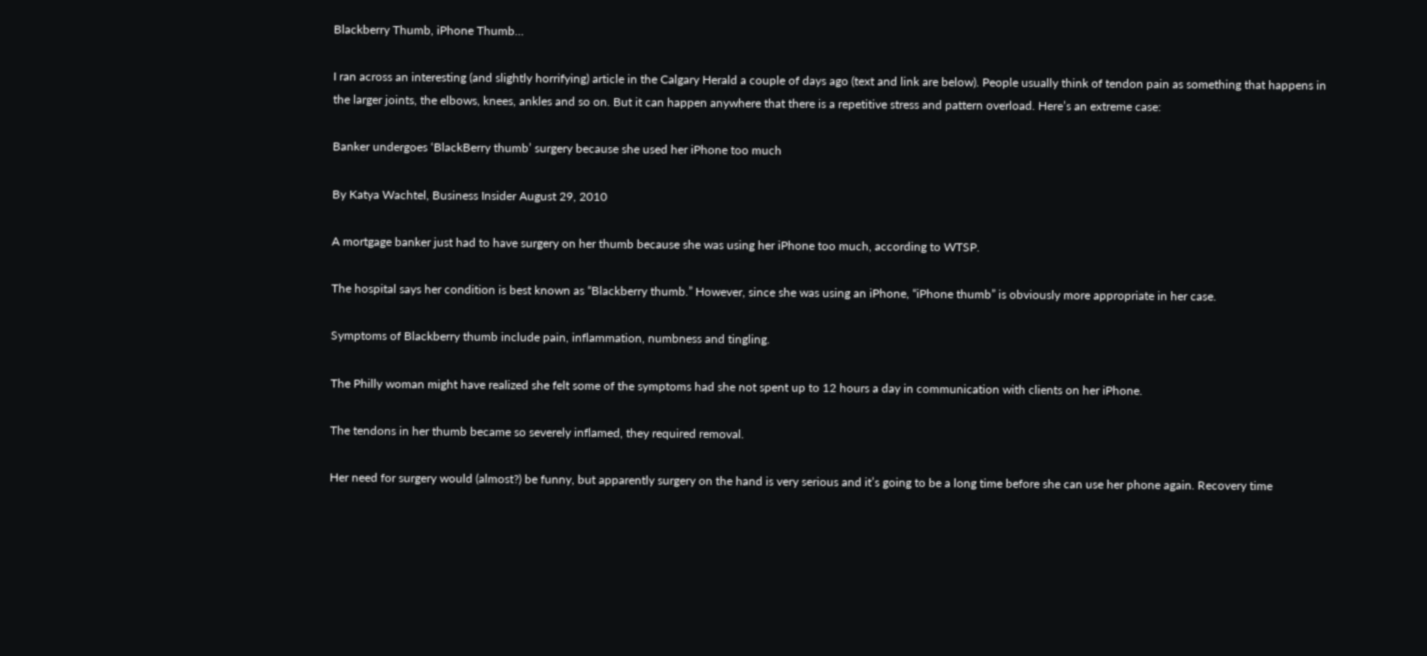Blackberry Thumb, iPhone Thumb…

I ran across an interesting (and slightly horrifying) article in the Calgary Herald a couple of days ago (text and link are below). People usually think of tendon pain as something that happens in the larger joints, the elbows, knees, ankles and so on. But it can happen anywhere that there is a repetitive stress and pattern overload. Here’s an extreme case:

Banker undergoes ‘BlackBerry thumb’ surgery because she used her iPhone too much

By Katya Wachtel, Business Insider August 29, 2010

A mortgage banker just had to have surgery on her thumb because she was using her iPhone too much, according to WTSP.

The hospital says her condition is best known as “Blackberry thumb.” However, since she was using an iPhone, “iPhone thumb” is obviously more appropriate in her case.

Symptoms of Blackberry thumb include pain, inflammation, numbness and tingling.

The Philly woman might have realized she felt some of the symptoms had she not spent up to 12 hours a day in communication with clients on her iPhone.

The tendons in her thumb became so severely inflamed, they required removal.

Her need for surgery would (almost?) be funny, but apparently surgery on the hand is very serious and it’s going to be a long time before she can use her phone again. Recovery time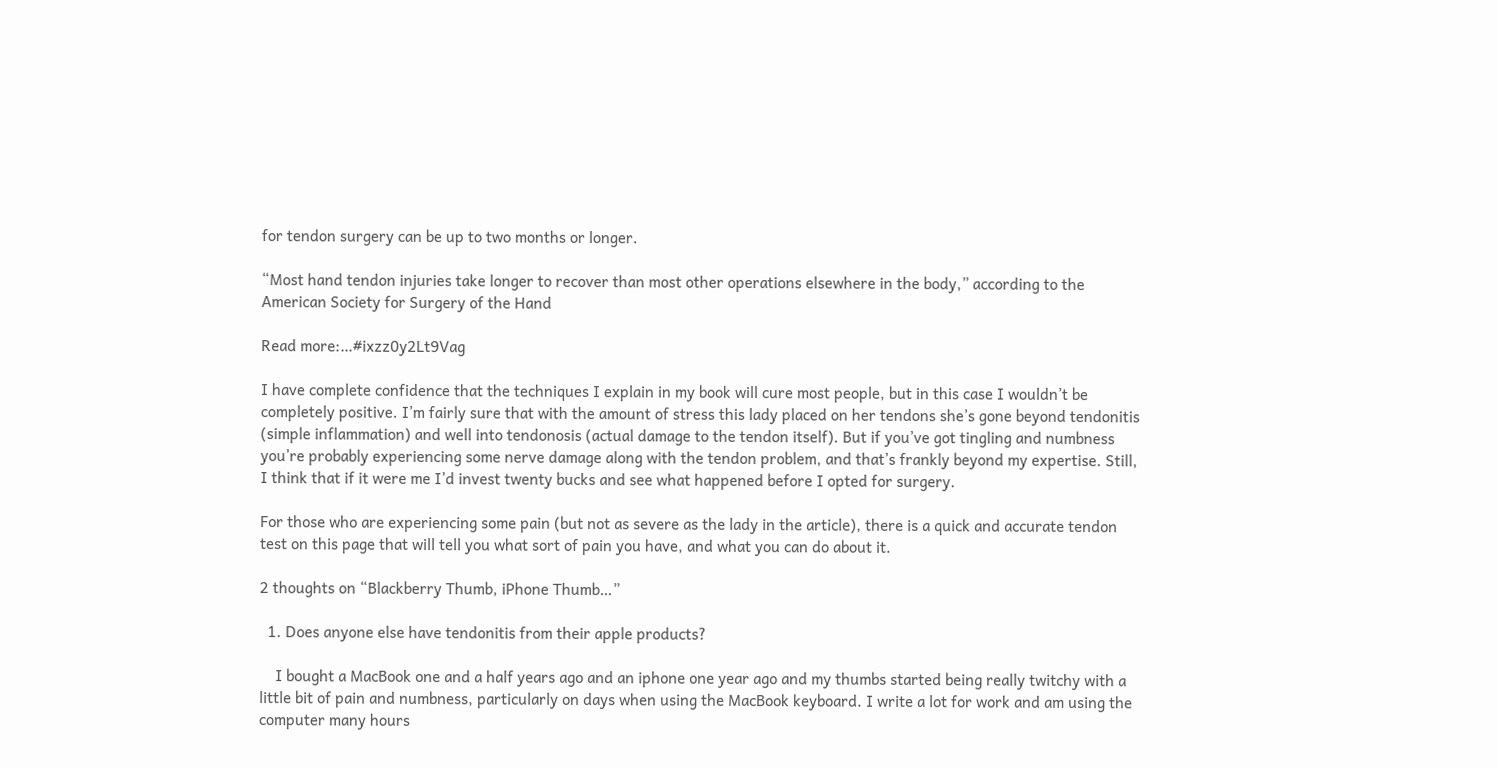for tendon surgery can be up to two months or longer.

“Most hand tendon injuries take longer to recover than most other operations elsewhere in the body,” according to the American Society for Surgery of the Hand

Read more:…#ixzz0y2Lt9Vag

I have complete confidence that the techniques I explain in my book will cure most people, but in this case I wouldn’t be completely positive. I’m fairly sure that with the amount of stress this lady placed on her tendons she’s gone beyond tendonitis (simple inflammation) and well into tendonosis (actual damage to the tendon itself). But if you’ve got tingling and numbness you’re probably experiencing some nerve damage along with the tendon problem, and that’s frankly beyond my expertise. Still, I think that if it were me I’d invest twenty bucks and see what happened before I opted for surgery.

For those who are experiencing some pain (but not as severe as the lady in the article), there is a quick and accurate tendon test on this page that will tell you what sort of pain you have, and what you can do about it.

2 thoughts on “Blackberry Thumb, iPhone Thumb…”

  1. Does anyone else have tendonitis from their apple products?

    I bought a MacBook one and a half years ago and an iphone one year ago and my thumbs started being really twitchy with a little bit of pain and numbness, particularly on days when using the MacBook keyboard. I write a lot for work and am using the computer many hours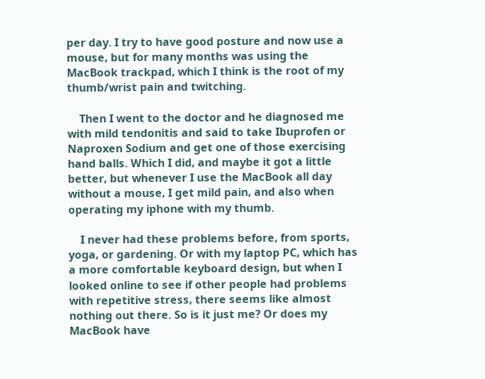per day. I try to have good posture and now use a mouse, but for many months was using the MacBook trackpad, which I think is the root of my thumb/wrist pain and twitching.

    Then I went to the doctor and he diagnosed me with mild tendonitis and said to take Ibuprofen or Naproxen Sodium and get one of those exercising hand balls. Which I did, and maybe it got a little better, but whenever I use the MacBook all day without a mouse, I get mild pain, and also when operating my iphone with my thumb.

    I never had these problems before, from sports, yoga, or gardening. Or with my laptop PC, which has a more comfortable keyboard design, but when I looked online to see if other people had problems with repetitive stress, there seems like almost nothing out there. So is it just me? Or does my MacBook have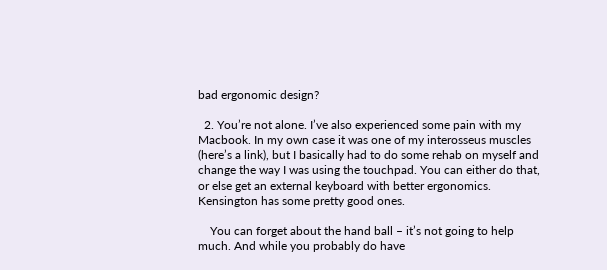bad ergonomic design?

  2. You’re not alone. I’ve also experienced some pain with my Macbook. In my own case it was one of my interosseus muscles (here’s a link), but I basically had to do some rehab on myself and change the way I was using the touchpad. You can either do that, or else get an external keyboard with better ergonomics. Kensington has some pretty good ones.

    You can forget about the hand ball – it’s not going to help much. And while you probably do have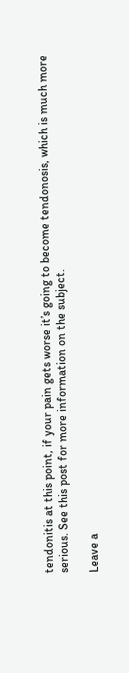tendonitis at this point, if your pain gets worse it’s going to become tendonosis, which is much more serious. See this post for more information on the subject.

Leave a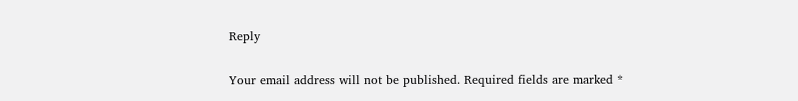Reply

Your email address will not be published. Required fields are marked *